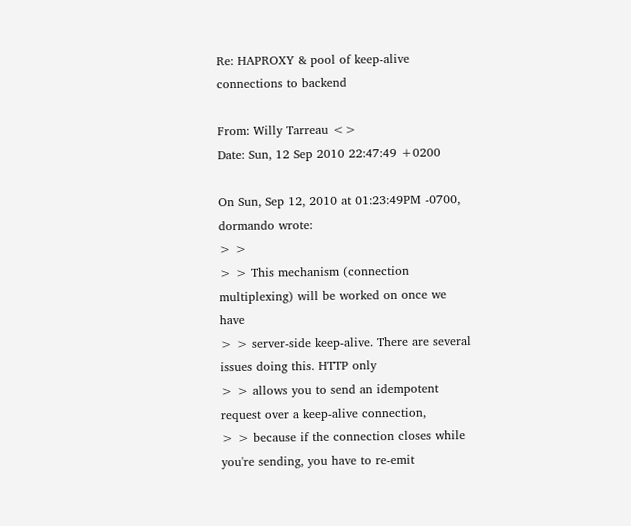Re: HAPROXY & pool of keep-alive connections to backend

From: Willy Tarreau <>
Date: Sun, 12 Sep 2010 22:47:49 +0200

On Sun, Sep 12, 2010 at 01:23:49PM -0700, dormando wrote:
> >
> > This mechanism (connection multiplexing) will be worked on once we have
> > server-side keep-alive. There are several issues doing this. HTTP only
> > allows you to send an idempotent request over a keep-alive connection,
> > because if the connection closes while you're sending, you have to re-emit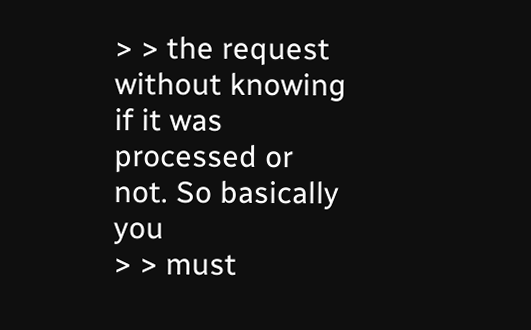> > the request without knowing if it was processed or not. So basically you
> > must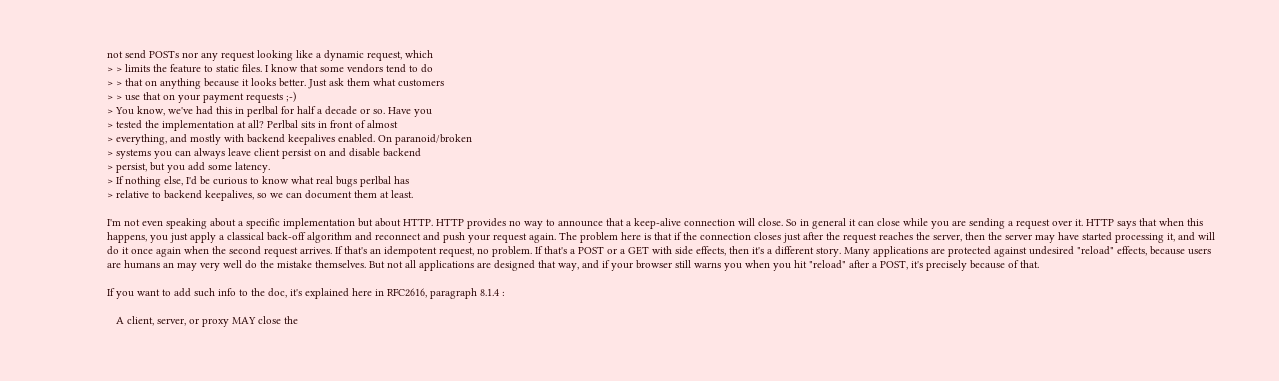not send POSTs nor any request looking like a dynamic request, which
> > limits the feature to static files. I know that some vendors tend to do
> > that on anything because it looks better. Just ask them what customers
> > use that on your payment requests ;-)
> You know, we've had this in perlbal for half a decade or so. Have you
> tested the implementation at all? Perlbal sits in front of almost
> everything, and mostly with backend keepalives enabled. On paranoid/broken
> systems you can always leave client persist on and disable backend
> persist, but you add some latency.
> If nothing else, I'd be curious to know what real bugs perlbal has
> relative to backend keepalives, so we can document them at least.

I'm not even speaking about a specific implementation but about HTTP. HTTP provides no way to announce that a keep-alive connection will close. So in general it can close while you are sending a request over it. HTTP says that when this happens, you just apply a classical back-off algorithm and reconnect and push your request again. The problem here is that if the connection closes just after the request reaches the server, then the server may have started processing it, and will do it once again when the second request arrives. If that's an idempotent request, no problem. If that's a POST or a GET with side effects, then it's a different story. Many applications are protected against undesired "reload" effects, because users are humans an may very well do the mistake themselves. But not all applications are designed that way, and if your browser still warns you when you hit "reload" after a POST, it's precisely because of that.

If you want to add such info to the doc, it's explained here in RFC2616, paragraph 8.1.4 :

   A client, server, or proxy MAY close the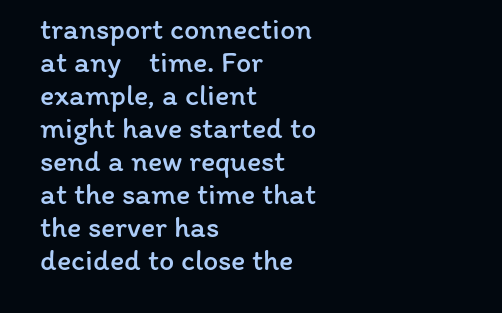transport connection at any    time. For example, a client might have started to send a new request    at the same time that the server has decided to close the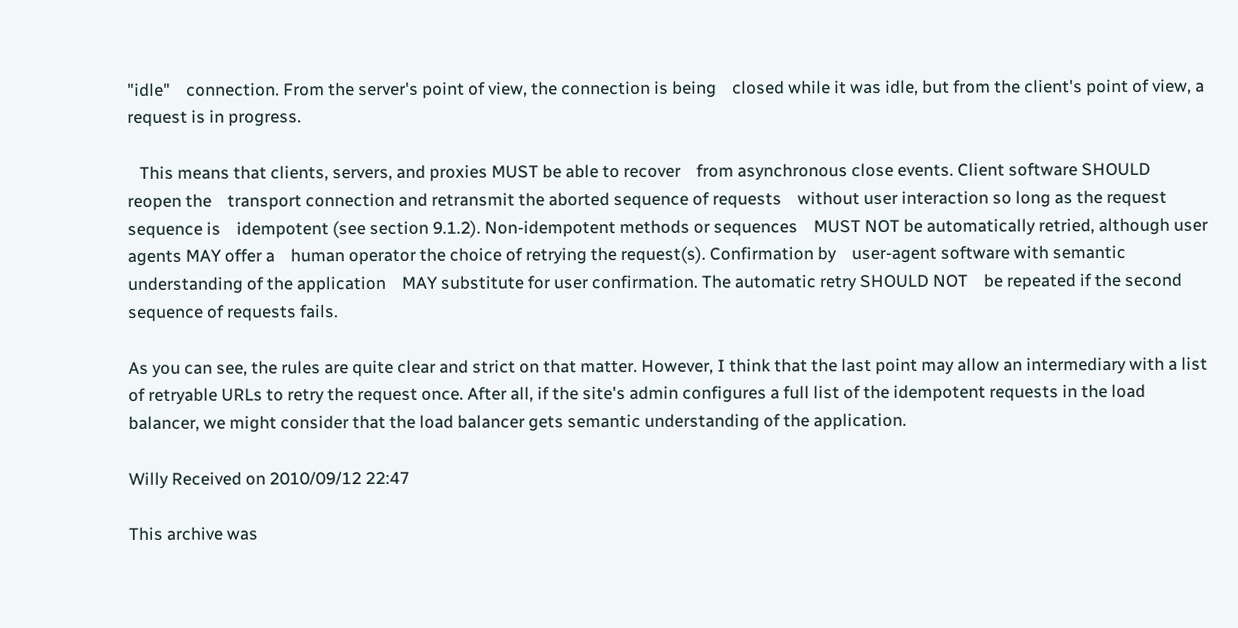"idle"    connection. From the server's point of view, the connection is being    closed while it was idle, but from the client's point of view, a    request is in progress.

   This means that clients, servers, and proxies MUST be able to recover    from asynchronous close events. Client software SHOULD reopen the    transport connection and retransmit the aborted sequence of requests    without user interaction so long as the request sequence is    idempotent (see section 9.1.2). Non-idempotent methods or sequences    MUST NOT be automatically retried, although user agents MAY offer a    human operator the choice of retrying the request(s). Confirmation by    user-agent software with semantic understanding of the application    MAY substitute for user confirmation. The automatic retry SHOULD NOT    be repeated if the second sequence of requests fails.

As you can see, the rules are quite clear and strict on that matter. However, I think that the last point may allow an intermediary with a list of retryable URLs to retry the request once. After all, if the site's admin configures a full list of the idempotent requests in the load balancer, we might consider that the load balancer gets semantic understanding of the application.

Willy Received on 2010/09/12 22:47

This archive was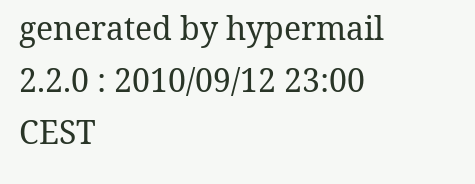generated by hypermail 2.2.0 : 2010/09/12 23:00 CEST